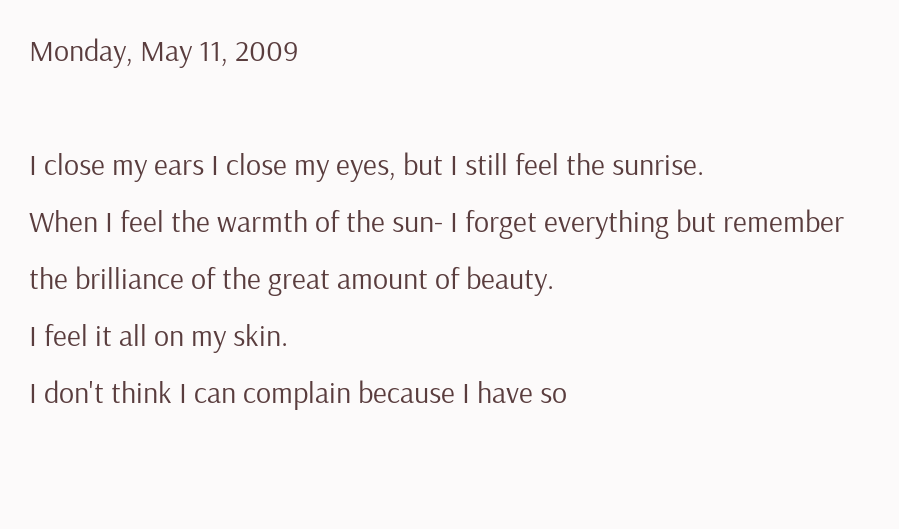Monday, May 11, 2009

I close my ears I close my eyes, but I still feel the sunrise.
When I feel the warmth of the sun- I forget everything but remember the brilliance of the great amount of beauty.
I feel it all on my skin.
I don't think I can complain because I have so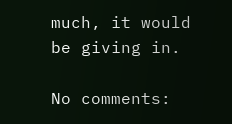much, it would be giving in.

No comments: